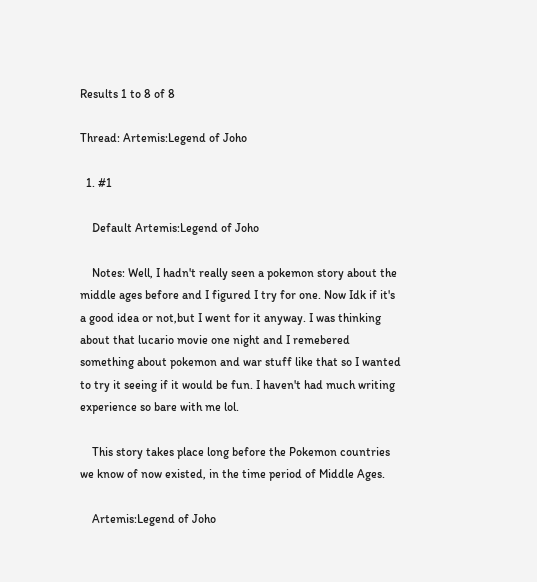Results 1 to 8 of 8

Thread: Artemis:Legend of Joho

  1. #1

    Default Artemis:Legend of Joho

    Notes: Well, I hadn't really seen a pokemon story about the middle ages before and I figured I try for one. Now Idk if it's a good idea or not,but I went for it anyway. I was thinking about that lucario movie one night and I remebered something about pokemon and war stuff like that so I wanted to try it seeing if it would be fun. I haven't had much writing experience so bare with me lol.

    This story takes place long before the Pokemon countries we know of now existed, in the time period of Middle Ages.

    Artemis:Legend of Joho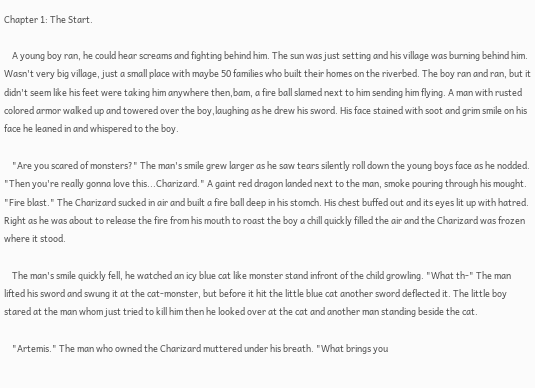Chapter 1: The Start.

    A young boy ran, he could hear screams and fighting behind him. The sun was just setting and his village was burning behind him. Wasn't very big village, just a small place with maybe 50 families who built their homes on the riverbed. The boy ran and ran, but it didn't seem like his feet were taking him anywhere then,bam, a fire ball slamed next to him sending him flying. A man with rusted colored armor walked up and towered over the boy,laughing as he drew his sword. His face stained with soot and grim smile on his face he leaned in and whispered to the boy.

    "Are you scared of monsters?" The man's smile grew larger as he saw tears silently roll down the young boys face as he nodded. "Then you're really gonna love this...Charizard." A gaint red dragon landed next to the man, smoke pouring through his mought. "Fire blast." The Charizard sucked in air and built a fire ball deep in his stomch. His chest buffed out and its eyes lit up with hatred. Right as he was about to release the fire from his mouth to roast the boy a chill quickly filled the air and the Charizard was frozen where it stood.

    The man's smile quickly fell, he watched an icy blue cat like monster stand infront of the child growling. "What th-" The man lifted his sword and swung it at the cat-monster, but before it hit the little blue cat another sword deflected it. The little boy stared at the man whom just tried to kill him then he looked over at the cat and another man standing beside the cat.

    "Artemis." The man who owned the Charizard muttered under his breath. "What brings you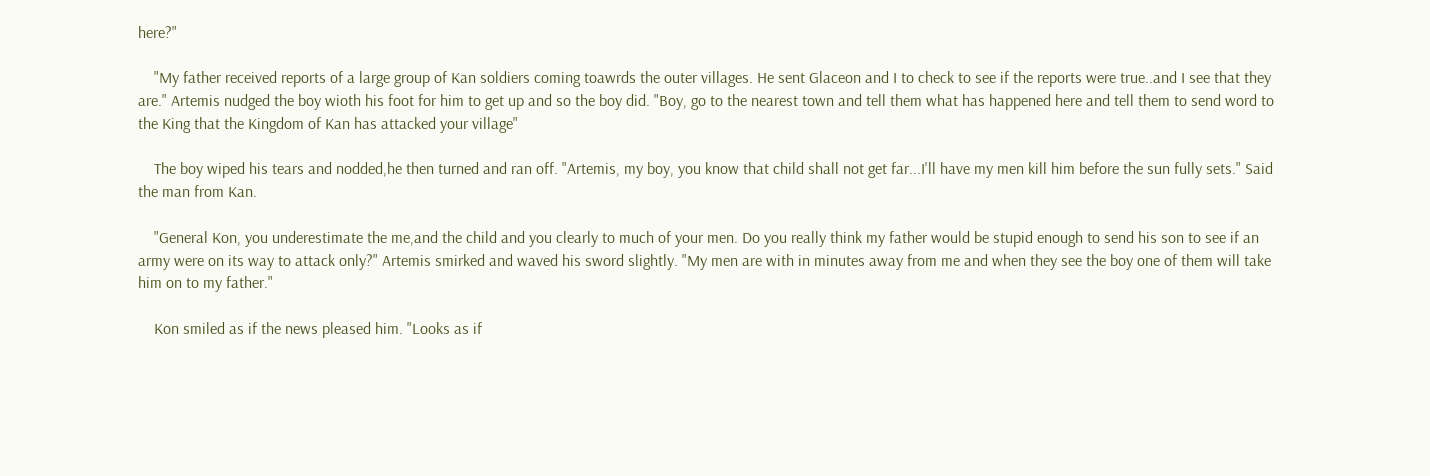here?"

    "My father received reports of a large group of Kan soldiers coming toawrds the outer villages. He sent Glaceon and I to check to see if the reports were true..and I see that they are." Artemis nudged the boy wioth his foot for him to get up and so the boy did. "Boy, go to the nearest town and tell them what has happened here and tell them to send word to the King that the Kingdom of Kan has attacked your village"

    The boy wiped his tears and nodded,he then turned and ran off. "Artemis, my boy, you know that child shall not get far...I'll have my men kill him before the sun fully sets." Said the man from Kan.

    "General Kon, you underestimate the me,and the child and you clearly to much of your men. Do you really think my father would be stupid enough to send his son to see if an army were on its way to attack only?" Artemis smirked and waved his sword slightly. "My men are with in minutes away from me and when they see the boy one of them will take him on to my father."

    Kon smiled as if the news pleased him. "Looks as if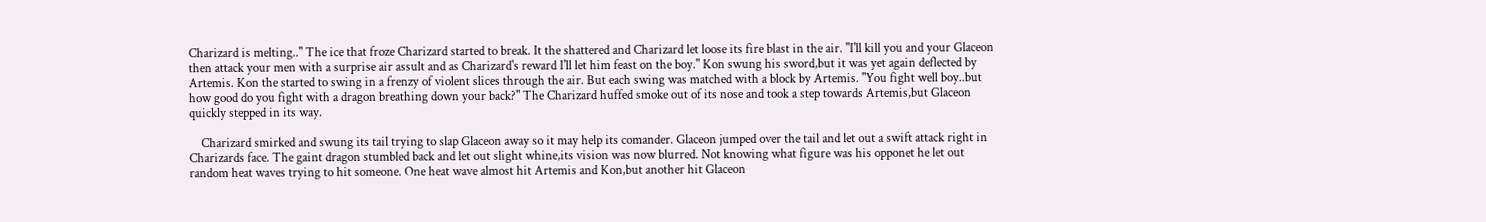Charizard is melting.." The ice that froze Charizard started to break. It the shattered and Charizard let loose its fire blast in the air. "I'll kill you and your Glaceon then attack your men with a surprise air assult and as Charizard's reward I'll let him feast on the boy." Kon swung his sword,but it was yet again deflected by Artemis. Kon the started to swing in a frenzy of violent slices through the air. But each swing was matched with a block by Artemis. "You fight well boy..but how good do you fight with a dragon breathing down your back?" The Charizard huffed smoke out of its nose and took a step towards Artemis,but Glaceon quickly stepped in its way.

    Charizard smirked and swung its tail trying to slap Glaceon away so it may help its comander. Glaceon jumped over the tail and let out a swift attack right in Charizards face. The gaint dragon stumbled back and let out slight whine,its vision was now blurred. Not knowing what figure was his opponet he let out random heat waves trying to hit someone. One heat wave almost hit Artemis and Kon,but another hit Glaceon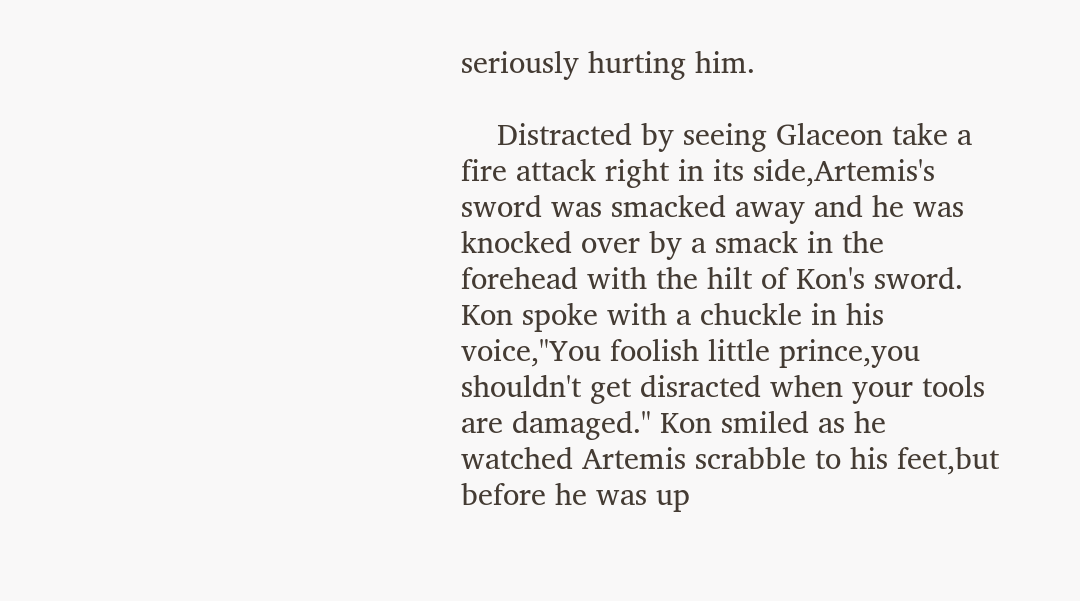seriously hurting him.

    Distracted by seeing Glaceon take a fire attack right in its side,Artemis's sword was smacked away and he was knocked over by a smack in the forehead with the hilt of Kon's sword. Kon spoke with a chuckle in his voice,"You foolish little prince,you shouldn't get disracted when your tools are damaged." Kon smiled as he watched Artemis scrabble to his feet,but before he was up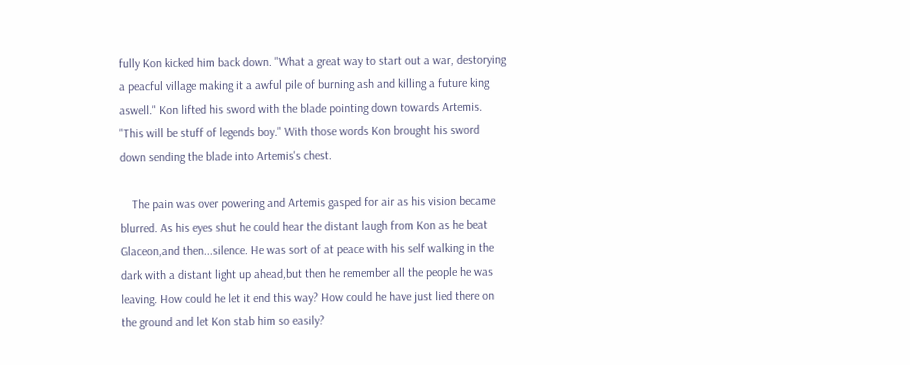fully Kon kicked him back down. "What a great way to start out a war, destorying a peacful village making it a awful pile of burning ash and killing a future king aswell." Kon lifted his sword with the blade pointing down towards Artemis. "This will be stuff of legends boy." With those words Kon brought his sword down sending the blade into Artemis's chest.

    The pain was over powering and Artemis gasped for air as his vision became blurred. As his eyes shut he could hear the distant laugh from Kon as he beat Glaceon,and then...silence. He was sort of at peace with his self walking in the dark with a distant light up ahead,but then he remember all the people he was leaving. How could he let it end this way? How could he have just lied there on the ground and let Kon stab him so easily?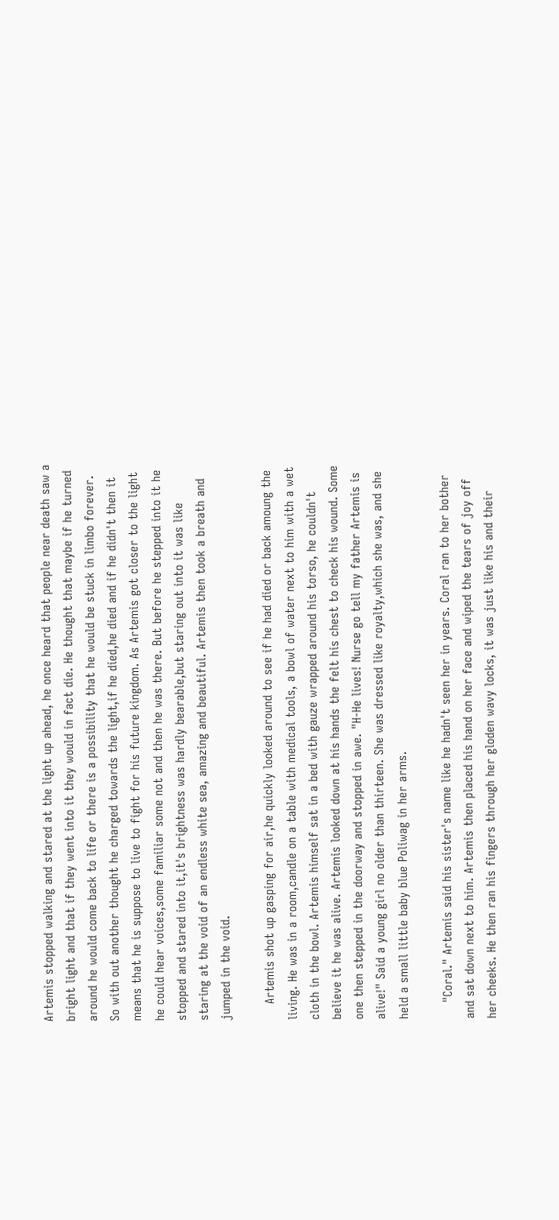Artemis stopped walking and stared at the light up ahead, he once heard that people near death saw a bright light and that if they went into it they would in fact die. He thought that maybe if he turned around he would come back to life or there is a possibility that he would be stuck in limbo forever. So with out another thought he charged towards the light,if he died,he died and if he didn't then it means that he is suppose to live to fight for his future kingdom. As Artemis got closer to the light he could hear voices,some familiar some not and then he was there. But before he stepped into it he stopped and stared into it,it's brightness was hardly bearable,but staring out into it was like staring at the void of an endless white sea, amazing and beautiful. Artemis then took a breath and jumped in the void.

    Artemis shot up gasping for air,he quickly looked around to see if he had died or back amoung the living. He was in a room,candle on a table with medical tools, a bowl of water next to him with a wet cloth in the bowl. Artemis himself sat in a bed with gauze wrapped around his torso, he couldn't believe it he was alive. Artemis looked down at his hands the felt his chest to check his wound. Some one then stepped in the doorway and stopped in awe. "H-He lives! Nurse go tell my father Artemis is alive!" Said a young girl no older than thirteen. She was dressed like royalty,which she was, and she held a small little baby blue Poliwag in her arms.

    "Coral." Artemis said his sister's name like he hadn't seen her in years. Coral ran to her bother and sat down next to him. Artemis then placed his hand on her face and wiped the tears of joy off her cheeks. He then ran his fingers through her gloden wavy locks, it was just like his and their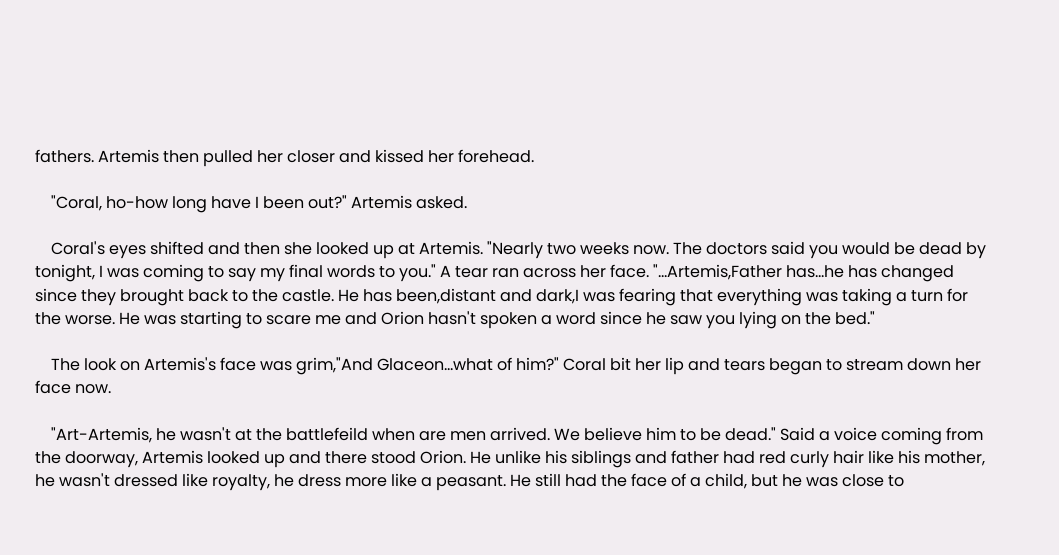fathers. Artemis then pulled her closer and kissed her forehead.

    "Coral, ho-how long have I been out?" Artemis asked.

    Coral's eyes shifted and then she looked up at Artemis. "Nearly two weeks now. The doctors said you would be dead by tonight, I was coming to say my final words to you." A tear ran across her face. "...Artemis,Father has...he has changed since they brought back to the castle. He has been,distant and dark,I was fearing that everything was taking a turn for the worse. He was starting to scare me and Orion hasn't spoken a word since he saw you lying on the bed."

    The look on Artemis's face was grim,"And Glaceon...what of him?" Coral bit her lip and tears began to stream down her face now.

    "Art-Artemis, he wasn't at the battlefeild when are men arrived. We believe him to be dead." Said a voice coming from the doorway, Artemis looked up and there stood Orion. He unlike his siblings and father had red curly hair like his mother, he wasn't dressed like royalty, he dress more like a peasant. He still had the face of a child, but he was close to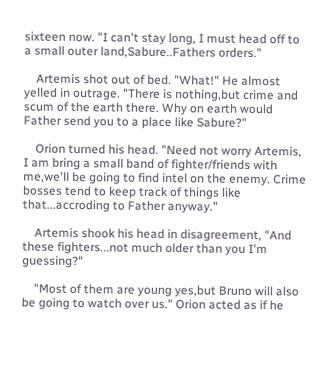sixteen now. "I can't stay long, I must head off to a small outer land,Sabure..Fathers orders."

    Artemis shot out of bed. "What!" He almost yelled in outrage. "There is nothing,but crime and scum of the earth there. Why on earth would Father send you to a place like Sabure?"

    Orion turned his head. "Need not worry Artemis, I am bring a small band of fighter/friends with me,we'll be going to find intel on the enemy. Crime bosses tend to keep track of things like that...accroding to Father anyway."

    Artemis shook his head in disagreement, "And these fighters...not much older than you I'm guessing?"

    "Most of them are young yes,but Bruno will also be going to watch over us." Orion acted as if he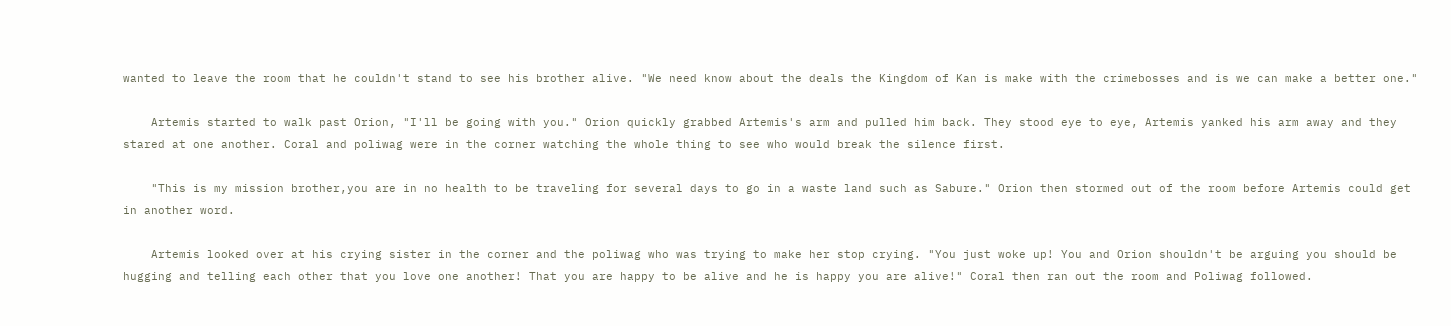wanted to leave the room that he couldn't stand to see his brother alive. "We need know about the deals the Kingdom of Kan is make with the crimebosses and is we can make a better one."

    Artemis started to walk past Orion, "I'll be going with you." Orion quickly grabbed Artemis's arm and pulled him back. They stood eye to eye, Artemis yanked his arm away and they stared at one another. Coral and poliwag were in the corner watching the whole thing to see who would break the silence first.

    "This is my mission brother,you are in no health to be traveling for several days to go in a waste land such as Sabure." Orion then stormed out of the room before Artemis could get in another word.

    Artemis looked over at his crying sister in the corner and the poliwag who was trying to make her stop crying. "You just woke up! You and Orion shouldn't be arguing you should be hugging and telling each other that you love one another! That you are happy to be alive and he is happy you are alive!" Coral then ran out the room and Poliwag followed.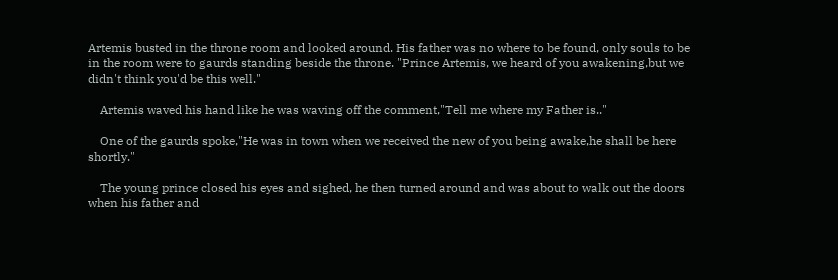Artemis busted in the throne room and looked around. His father was no where to be found, only souls to be in the room were to gaurds standing beside the throne. "Prince Artemis, we heard of you awakening,but we didn't think you'd be this well."

    Artemis waved his hand like he was waving off the comment,"Tell me where my Father is.."

    One of the gaurds spoke,"He was in town when we received the new of you being awake,he shall be here shortly."

    The young prince closed his eyes and sighed, he then turned around and was about to walk out the doors when his father and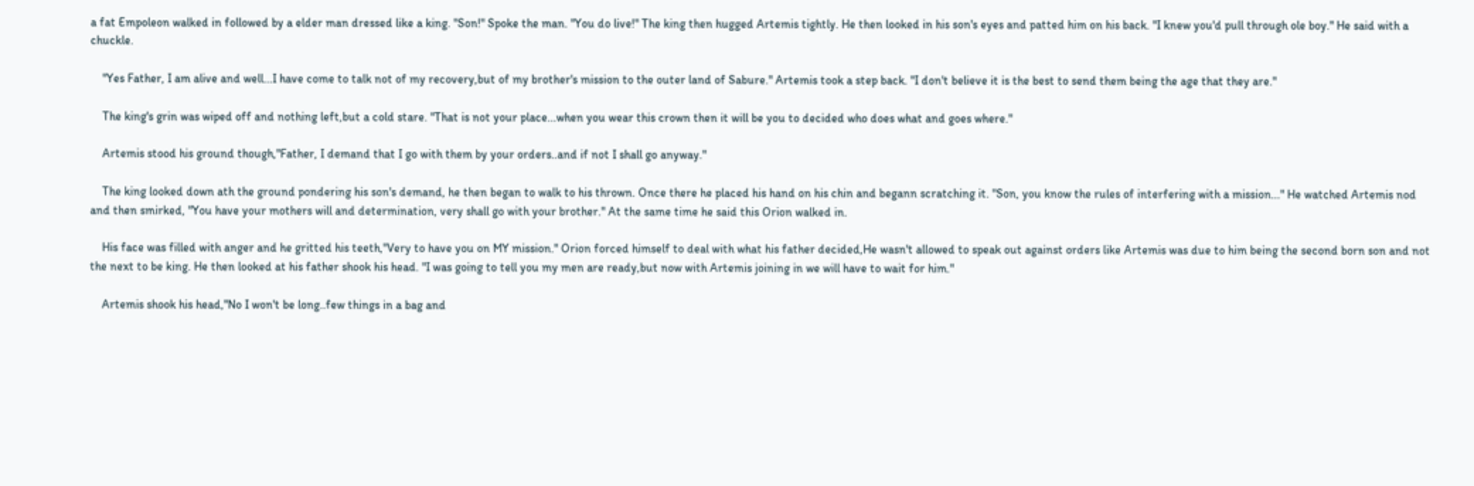a fat Empoleon walked in followed by a elder man dressed like a king. "Son!" Spoke the man. "You do live!" The king then hugged Artemis tightly. He then looked in his son's eyes and patted him on his back. "I knew you'd pull through ole boy." He said with a chuckle.

    "Yes Father, I am alive and well...I have come to talk not of my recovery,but of my brother's mission to the outer land of Sabure." Artemis took a step back. "I don't believe it is the best to send them being the age that they are."

    The king's grin was wiped off and nothing left,but a cold stare. "That is not your place...when you wear this crown then it will be you to decided who does what and goes where."

    Artemis stood his ground though,"Father, I demand that I go with them by your orders..and if not I shall go anyway."

    The king looked down ath the ground pondering his son's demand, he then began to walk to his thrown. Once there he placed his hand on his chin and begann scratching it. "Son, you know the rules of interfering with a mission..." He watched Artemis nod and then smirked, "You have your mothers will and determination, very shall go with your brother." At the same time he said this Orion walked in.

    His face was filled with anger and he gritted his teeth,"Very to have you on MY mission." Orion forced himself to deal with what his father decided,He wasn't allowed to speak out against orders like Artemis was due to him being the second born son and not the next to be king. He then looked at his father shook his head. "I was going to tell you my men are ready,but now with Artemis joining in we will have to wait for him."

    Artemis shook his head,"No I won't be long..few things in a bag and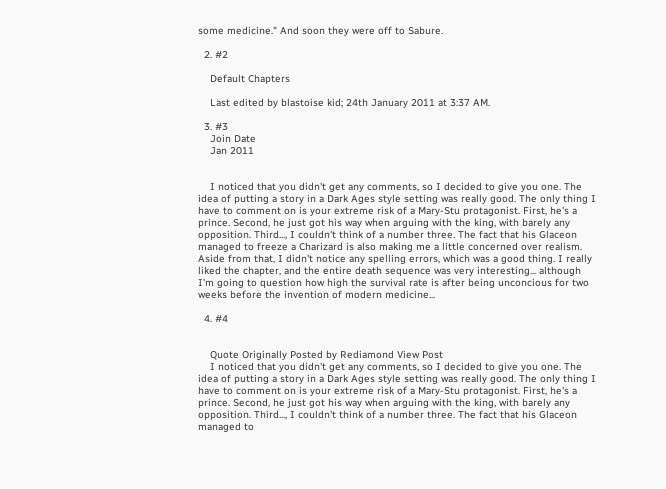some medicine." And soon they were off to Sabure.

  2. #2

    Default Chapters

    Last edited by blastoise kid; 24th January 2011 at 3:37 AM.

  3. #3
    Join Date
    Jan 2011


    I noticed that you didn't get any comments, so I decided to give you one. The idea of putting a story in a Dark Ages style setting was really good. The only thing I have to comment on is your extreme risk of a Mary-Stu protagonist. First, he's a prince. Second, he just got his way when arguing with the king, with barely any opposition. Third..., I couldn't think of a number three. The fact that his Glaceon managed to freeze a Charizard is also making me a little concerned over realism. Aside from that, I didn't notice any spelling errors, which was a good thing. I really liked the chapter, and the entire death sequence was very interesting... although I'm going to question how high the survival rate is after being unconcious for two weeks before the invention of modern medicine...

  4. #4


    Quote Originally Posted by Rediamond View Post
    I noticed that you didn't get any comments, so I decided to give you one. The idea of putting a story in a Dark Ages style setting was really good. The only thing I have to comment on is your extreme risk of a Mary-Stu protagonist. First, he's a prince. Second, he just got his way when arguing with the king, with barely any opposition. Third..., I couldn't think of a number three. The fact that his Glaceon managed to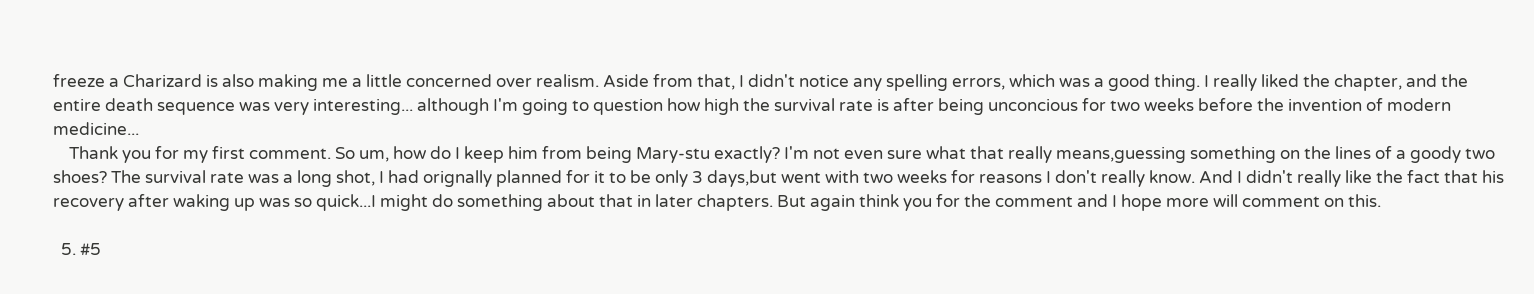freeze a Charizard is also making me a little concerned over realism. Aside from that, I didn't notice any spelling errors, which was a good thing. I really liked the chapter, and the entire death sequence was very interesting... although I'm going to question how high the survival rate is after being unconcious for two weeks before the invention of modern medicine...
    Thank you for my first comment. So um, how do I keep him from being Mary-stu exactly? I'm not even sure what that really means,guessing something on the lines of a goody two shoes? The survival rate was a long shot, I had orignally planned for it to be only 3 days,but went with two weeks for reasons I don't really know. And I didn't really like the fact that his recovery after waking up was so quick...I might do something about that in later chapters. But again think you for the comment and I hope more will comment on this.

  5. #5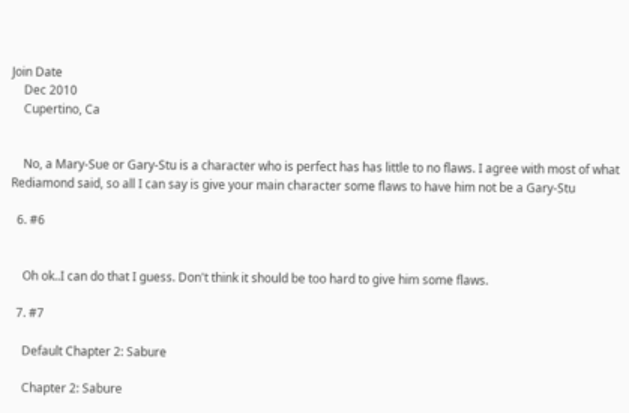Join Date
    Dec 2010
    Cupertino, Ca


    No, a Mary-Sue or Gary-Stu is a character who is perfect has has little to no flaws. I agree with most of what Rediamond said, so all I can say is give your main character some flaws to have him not be a Gary-Stu

  6. #6


    Oh ok..I can do that I guess. Don't think it should be too hard to give him some flaws.

  7. #7

    Default Chapter 2: Sabure

    Chapter 2: Sabure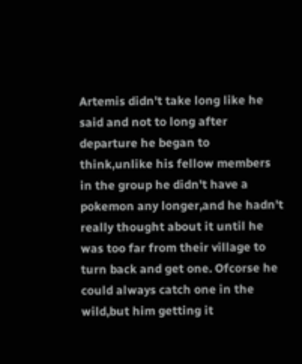Artemis didn't take long like he said and not to long after departure he began to think,unlike his fellow members in the group he didn't have a pokemon any longer,and he hadn't really thought about it until he was too far from their village to turn back and get one. Ofcorse he could always catch one in the wild,but him getting it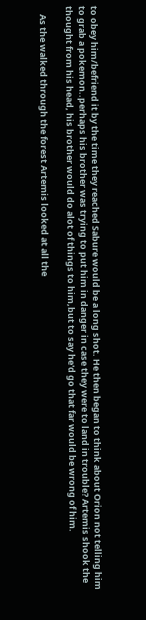to obey him/befriend it by the time they reached Sabure would be a long shot. He then began to think about Orion not telling him to grab a pokemon..perhaps his brother was trying to put him in danger in case they were to land in trouble? Artemis shook the thought from his head, his brother would do alot of things to him,but to say he'd go that far would be wrong of him.

    As the walked through the forest Artemis looked at all the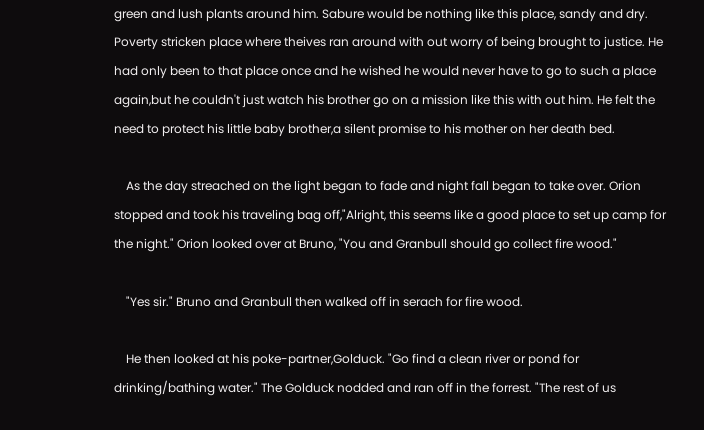green and lush plants around him. Sabure would be nothing like this place, sandy and dry. Poverty stricken place where theives ran around with out worry of being brought to justice. He had only been to that place once and he wished he would never have to go to such a place again,but he couldn't just watch his brother go on a mission like this with out him. He felt the need to protect his little baby brother,a silent promise to his mother on her death bed.

    As the day streached on the light began to fade and night fall began to take over. Orion stopped and took his traveling bag off,"Alright, this seems like a good place to set up camp for the night." Orion looked over at Bruno, "You and Granbull should go collect fire wood."

    "Yes sir." Bruno and Granbull then walked off in serach for fire wood.

    He then looked at his poke-partner,Golduck. "Go find a clean river or pond for drinking/bathing water." The Golduck nodded and ran off in the forrest. "The rest of us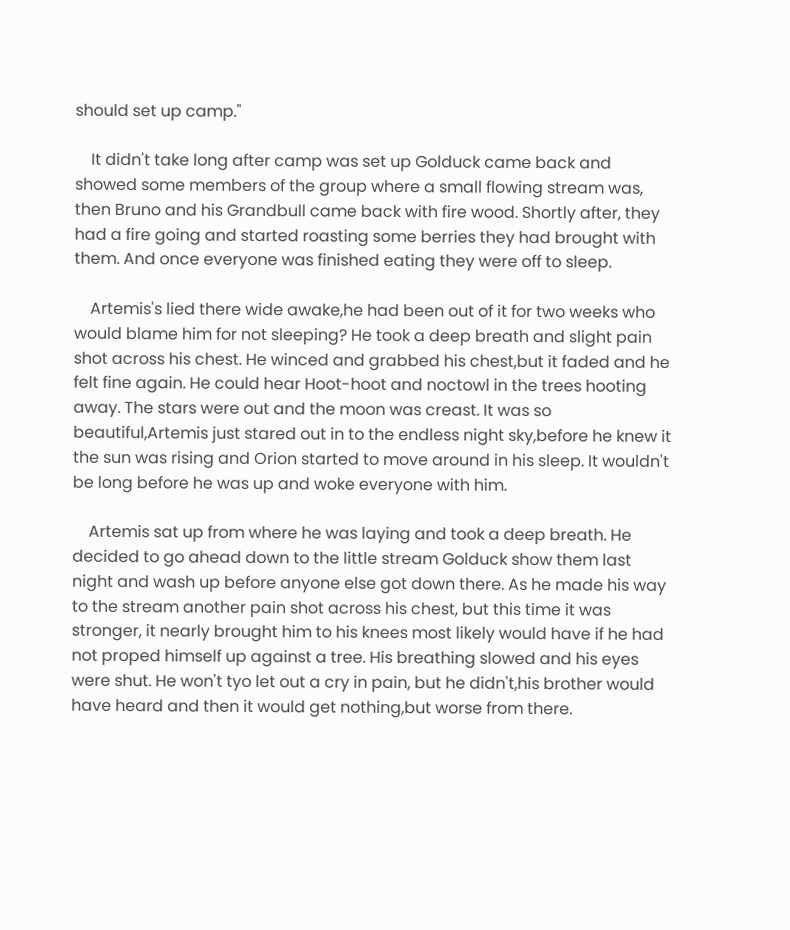should set up camp."

    It didn't take long after camp was set up Golduck came back and showed some members of the group where a small flowing stream was, then Bruno and his Grandbull came back with fire wood. Shortly after, they had a fire going and started roasting some berries they had brought with them. And once everyone was finished eating they were off to sleep.

    Artemis's lied there wide awake,he had been out of it for two weeks who would blame him for not sleeping? He took a deep breath and slight pain shot across his chest. He winced and grabbed his chest,but it faded and he felt fine again. He could hear Hoot-hoot and noctowl in the trees hooting away. The stars were out and the moon was creast. It was so beautiful,Artemis just stared out in to the endless night sky,before he knew it the sun was rising and Orion started to move around in his sleep. It wouldn't be long before he was up and woke everyone with him.

    Artemis sat up from where he was laying and took a deep breath. He decided to go ahead down to the little stream Golduck show them last night and wash up before anyone else got down there. As he made his way to the stream another pain shot across his chest, but this time it was stronger, it nearly brought him to his knees most likely would have if he had not proped himself up against a tree. His breathing slowed and his eyes were shut. He won't tyo let out a cry in pain, but he didn't,his brother would have heard and then it would get nothing,but worse from there.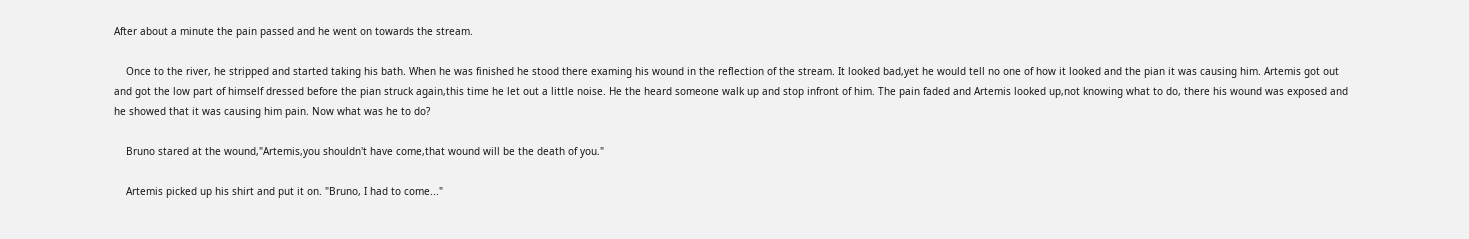After about a minute the pain passed and he went on towards the stream.

    Once to the river, he stripped and started taking his bath. When he was finished he stood there examing his wound in the reflection of the stream. It looked bad,yet he would tell no one of how it looked and the pian it was causing him. Artemis got out and got the low part of himself dressed before the pian struck again,this time he let out a little noise. He the heard someone walk up and stop infront of him. The pain faded and Artemis looked up,not knowing what to do, there his wound was exposed and he showed that it was causing him pain. Now what was he to do?

    Bruno stared at the wound,"Artemis,you shouldn't have come,that wound will be the death of you."

    Artemis picked up his shirt and put it on. "Bruno, I had to come..."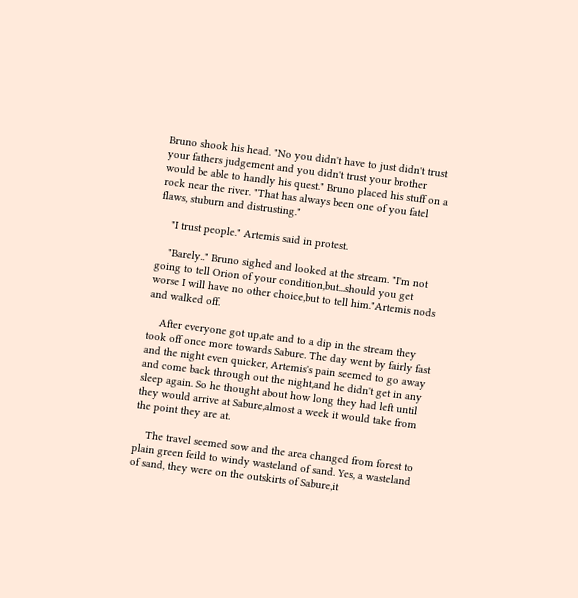Bruno shook his head. "No you didn't have to just didn't trust your fathers judgement and you didn't trust your brother would be able to handly his quest." Bruno placed his stuff on a rock near the river. "That has always been one of you fatel flaws, stuburn and distrusting."

    "I trust people." Artemis said in protest.

    "Barely.." Bruno sighed and looked at the stream. "I'm not going to tell Orion of your condition,but...should you get worse I will have no other choice,but to tell him."Artemis nods and walked off.

    After everyone got up,ate and to a dip in the stream they took off once more towards Sabure. The day went by fairly fast and the night even quicker, Artemis's pain seemed to go away and come back through out the night,and he didn't get in any sleep again. So he thought about how long they had left until they would arrive at Sabure,almost a week it would take from the point they are at.

    The travel seemed sow and the area changed from forest to plain green feild to windy wasteland of sand. Yes, a wasteland of sand, they were on the outskirts of Sabure,it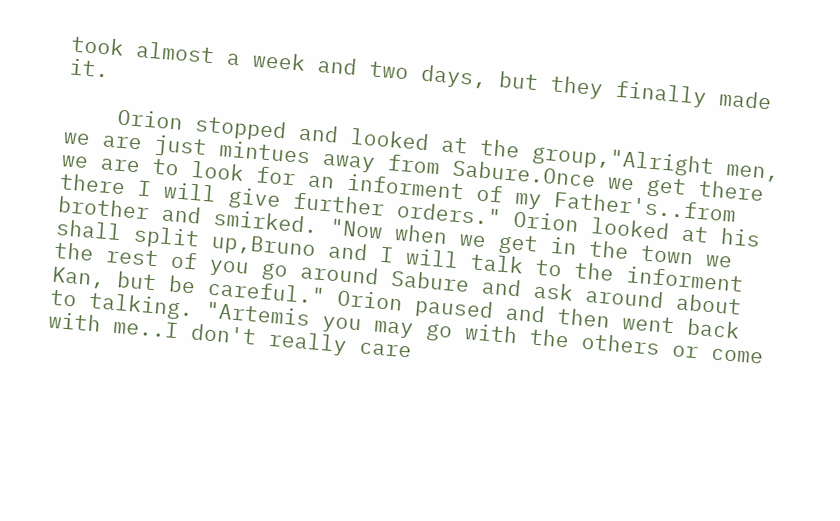took almost a week and two days, but they finally made it.

    Orion stopped and looked at the group,"Alright men, we are just mintues away from Sabure.Once we get there we are to look for an informent of my Father's..from there I will give further orders." Orion looked at his brother and smirked. "Now when we get in the town we shall split up,Bruno and I will talk to the informent the rest of you go around Sabure and ask around about Kan, but be careful." Orion paused and then went back to talking. "Artemis you may go with the others or come with me..I don't really care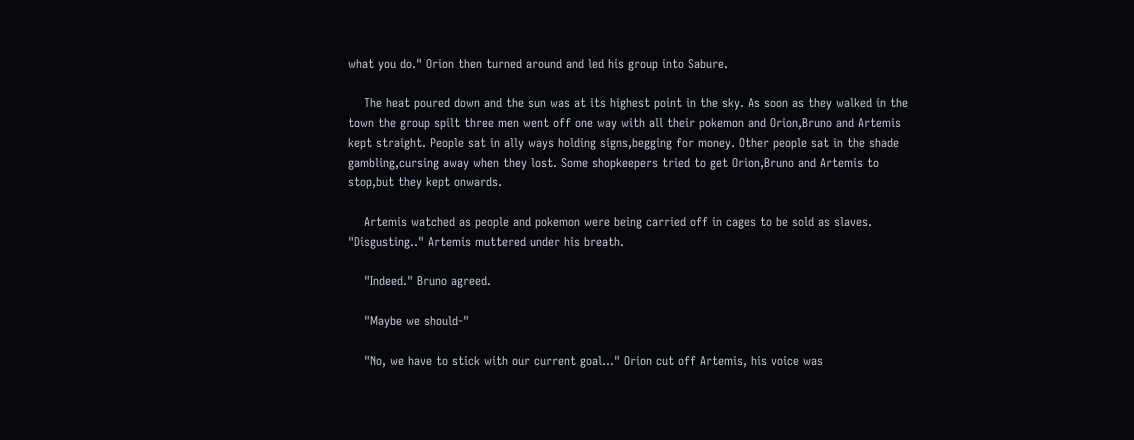what you do." Orion then turned around and led his group into Sabure.

    The heat poured down and the sun was at its highest point in the sky. As soon as they walked in the town the group spilt three men went off one way with all their pokemon and Orion,Bruno and Artemis kept straight. People sat in ally ways holding signs,begging for money. Other people sat in the shade gambling,cursing away when they lost. Some shopkeepers tried to get Orion,Bruno and Artemis to stop,but they kept onwards.

    Artemis watched as people and pokemon were being carried off in cages to be sold as slaves. "Disgusting.." Artemis muttered under his breath.

    "Indeed." Bruno agreed.

    "Maybe we should-"

    "No, we have to stick with our current goal..." Orion cut off Artemis, his voice was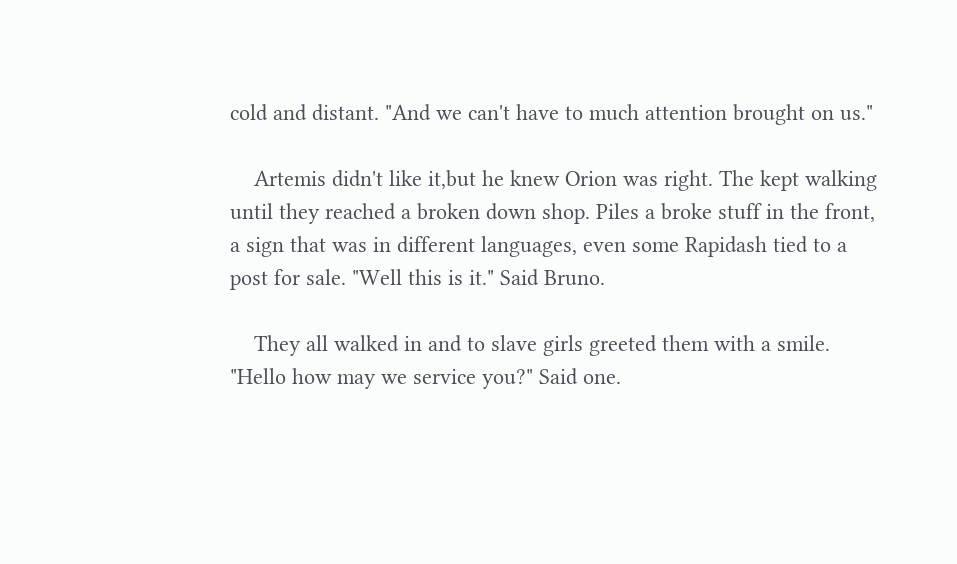cold and distant. "And we can't have to much attention brought on us."

    Artemis didn't like it,but he knew Orion was right. The kept walking until they reached a broken down shop. Piles a broke stuff in the front, a sign that was in different languages, even some Rapidash tied to a post for sale. "Well this is it." Said Bruno.

    They all walked in and to slave girls greeted them with a smile. "Hello how may we service you?" Said one.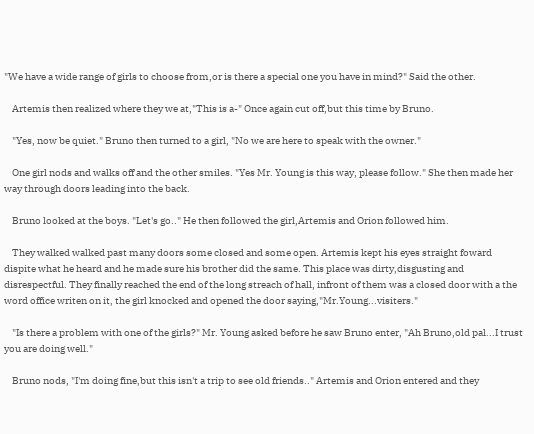"We have a wide range of girls to choose from,or is there a special one you have in mind?" Said the other.

    Artemis then realized where they we at,"This is a-" Once again cut off,but this time by Bruno.

    "Yes, now be quiet." Bruno then turned to a girl, "No we are here to speak with the owner."

    One girl nods and walks off and the other smiles. "Yes Mr. Young is this way, please follow." She then made her way through doors leading into the back.

    Bruno looked at the boys. "Let's go.." He then followed the girl,Artemis and Orion followed him.

    They walked walked past many doors some closed and some open. Artemis kept his eyes straight foward dispite what he heard and he made sure his brother did the same. This place was dirty,disgusting and disrespectful. They finally reached the end of the long streach of hall, infront of them was a closed door with a the word office writen on it, the girl knocked and opened the door saying,"Mr.Young...visiters."

    "Is there a problem with one of the girls?" Mr. Young asked before he saw Bruno enter, "Ah Bruno,old pal...I trust you are doing well."

    Bruno nods, "I'm doing fine,but this isn't a trip to see old friends.." Artemis and Orion entered and they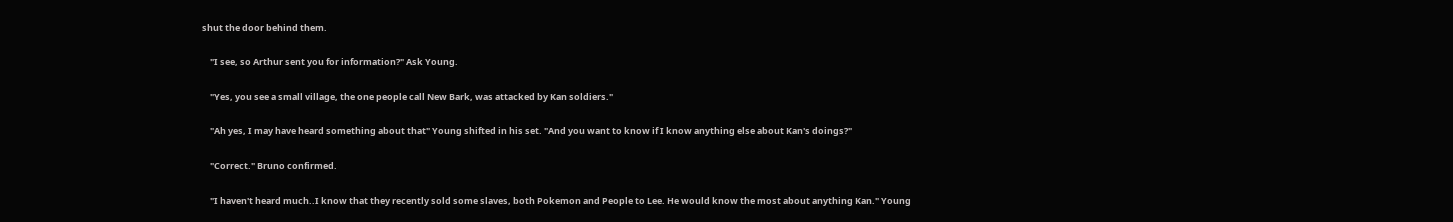shut the door behind them.

    "I see, so Arthur sent you for information?" Ask Young.

    "Yes, you see a small village, the one people call New Bark, was attacked by Kan soldiers."

    "Ah yes, I may have heard something about that" Young shifted in his set. "And you want to know if I know anything else about Kan's doings?"

    "Correct." Bruno confirmed.

    "I haven't heard much..I know that they recently sold some slaves, both Pokemon and People to Lee. He would know the most about anything Kan." Young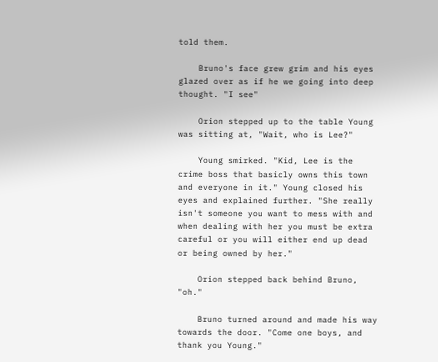told them.

    Bruno's face grew grim and his eyes glazed over as if he we going into deep thought. "I see"

    Orion stepped up to the table Young was sitting at, "Wait, who is Lee?"

    Young smirked. "Kid, Lee is the crime boss that basicly owns this town and everyone in it." Young closed his eyes and explained further. "She really isn't someone you want to mess with and when dealing with her you must be extra careful or you will either end up dead or being owned by her."

    Orion stepped back behind Bruno, "oh."

    Bruno turned around and made his way towards the door. "Come one boys, and thank you Young."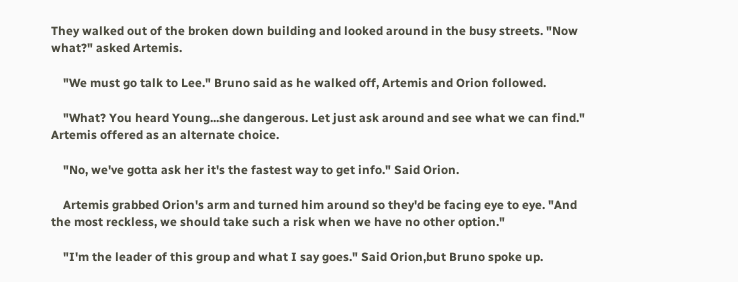They walked out of the broken down building and looked around in the busy streets. "Now what?" asked Artemis.

    "We must go talk to Lee." Bruno said as he walked off, Artemis and Orion followed.

    "What? You heard Young...she dangerous. Let just ask around and see what we can find." Artemis offered as an alternate choice.

    "No, we've gotta ask her it's the fastest way to get info." Said Orion.

    Artemis grabbed Orion's arm and turned him around so they'd be facing eye to eye. "And the most reckless, we should take such a risk when we have no other option."

    "I'm the leader of this group and what I say goes." Said Orion,but Bruno spoke up.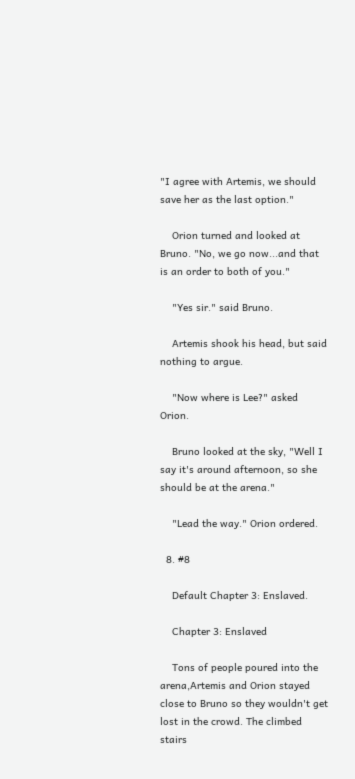"I agree with Artemis, we should save her as the last option."

    Orion turned and looked at Bruno. "No, we go now...and that is an order to both of you."

    "Yes sir." said Bruno.

    Artemis shook his head, but said nothing to argue.

    "Now where is Lee?" asked Orion.

    Bruno looked at the sky, "Well I say it's around afternoon, so she should be at the arena."

    "Lead the way." Orion ordered.

  8. #8

    Default Chapter 3: Enslaved.

    Chapter 3: Enslaved

    Tons of people poured into the arena,Artemis and Orion stayed close to Bruno so they wouldn't get lost in the crowd. The climbed stairs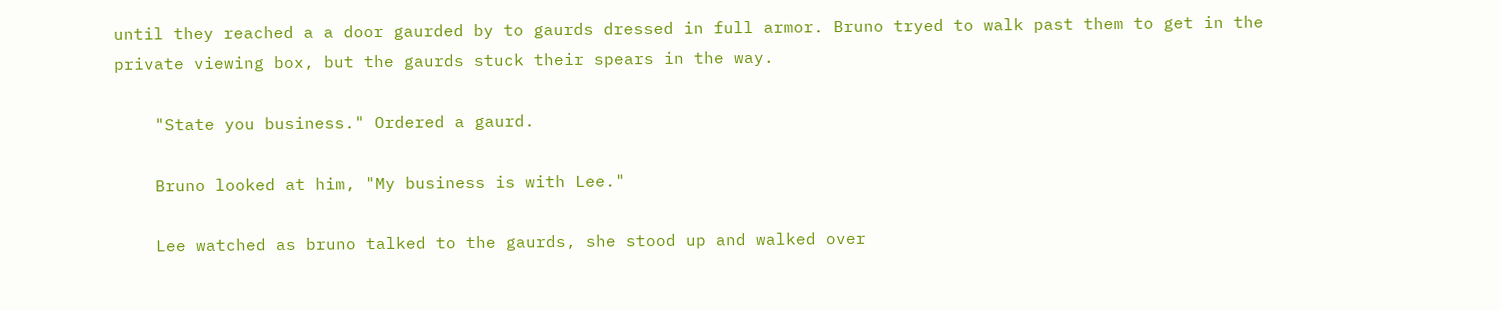until they reached a a door gaurded by to gaurds dressed in full armor. Bruno tryed to walk past them to get in the private viewing box, but the gaurds stuck their spears in the way.

    "State you business." Ordered a gaurd.

    Bruno looked at him, "My business is with Lee."

    Lee watched as bruno talked to the gaurds, she stood up and walked over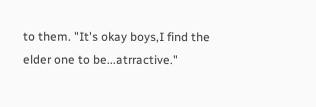to them. "It's okay boys,I find the elder one to be...atrractive."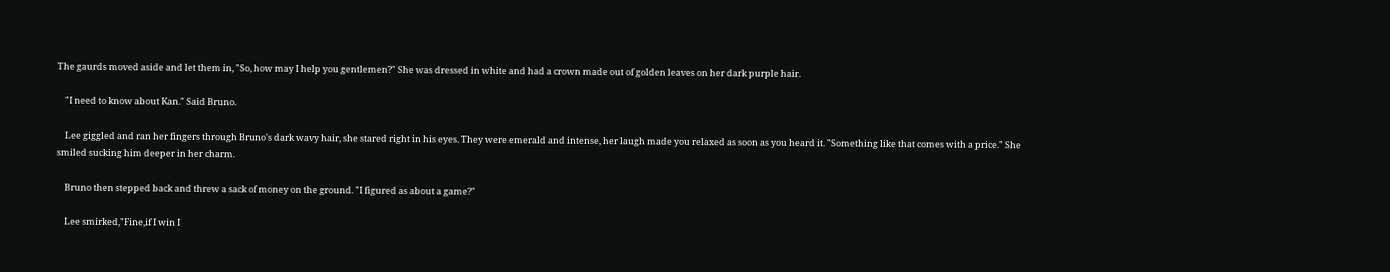The gaurds moved aside and let them in, "So, how may I help you gentlemen?" She was dressed in white and had a crown made out of golden leaves on her dark purple hair.

    "I need to know about Kan." Said Bruno.

    Lee giggled and ran her fingers through Bruno's dark wavy hair, she stared right in his eyes. They were emerald and intense, her laugh made you relaxed as soon as you heard it. "Something like that comes with a price." She smiled sucking him deeper in her charm.

    Bruno then stepped back and threw a sack of money on the ground. "I figured as about a game?"

    Lee smirked,"Fine,if I win I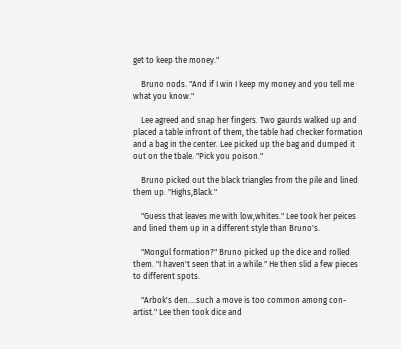get to keep the money."

    Bruno nods. "And if I win I keep my money and you tell me what you know."

    Lee agreed and snap her fingers. Two gaurds walked up and placed a table infront of them, the table had checker formation and a bag in the center. Lee picked up the bag and dumped it out on the tbale. "Pick you poison."

    Bruno picked out the black triangles from the pile and lined them up. "Highs,Black."

    "Guess that leaves me with low,whites." Lee took her peices and lined them up in a different style than Bruno's.

    "Mongul formation?" Bruno picked up the dice and rolled them. "I haven't seen that in a while." He then slid a few pieces to different spots.

    "Arbok's den....such a move is too common among con-artist." Lee then took dice and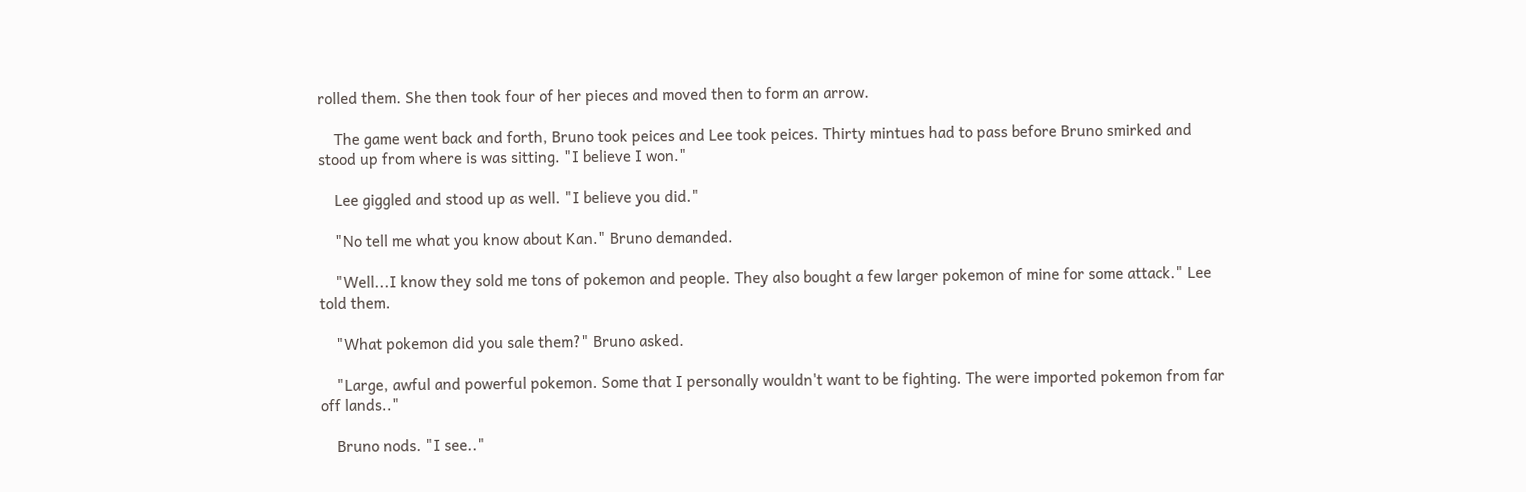rolled them. She then took four of her pieces and moved then to form an arrow.

    The game went back and forth, Bruno took peices and Lee took peices. Thirty mintues had to pass before Bruno smirked and stood up from where is was sitting. "I believe I won."

    Lee giggled and stood up as well. "I believe you did."

    "No tell me what you know about Kan." Bruno demanded.

    "Well...I know they sold me tons of pokemon and people. They also bought a few larger pokemon of mine for some attack." Lee told them.

    "What pokemon did you sale them?" Bruno asked.

    "Large, awful and powerful pokemon. Some that I personally wouldn't want to be fighting. The were imported pokemon from far off lands.."

    Bruno nods. "I see.."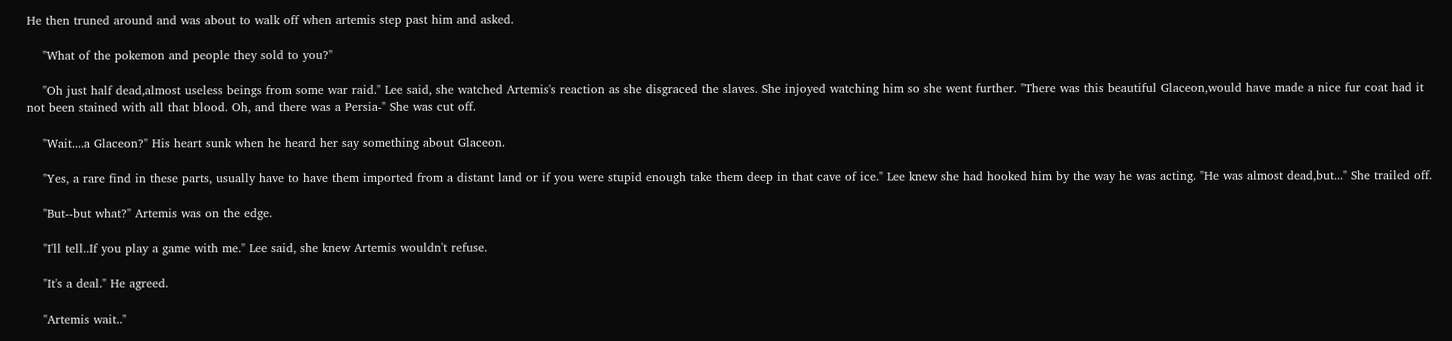He then truned around and was about to walk off when artemis step past him and asked.

    "What of the pokemon and people they sold to you?"

    "Oh just half dead,almost useless beings from some war raid." Lee said, she watched Artemis's reaction as she disgraced the slaves. She injoyed watching him so she went further. "There was this beautiful Glaceon,would have made a nice fur coat had it not been stained with all that blood. Oh, and there was a Persia-" She was cut off.

    "Wait....a Glaceon?" His heart sunk when he heard her say something about Glaceon.

    "Yes, a rare find in these parts, usually have to have them imported from a distant land or if you were stupid enough take them deep in that cave of ice." Lee knew she had hooked him by the way he was acting. "He was almost dead,but..." She trailed off.

    "But--but what?" Artemis was on the edge.

    "I'll tell..If you play a game with me." Lee said, she knew Artemis wouldn't refuse.

    "It's a deal." He agreed.

    "Artemis wait.."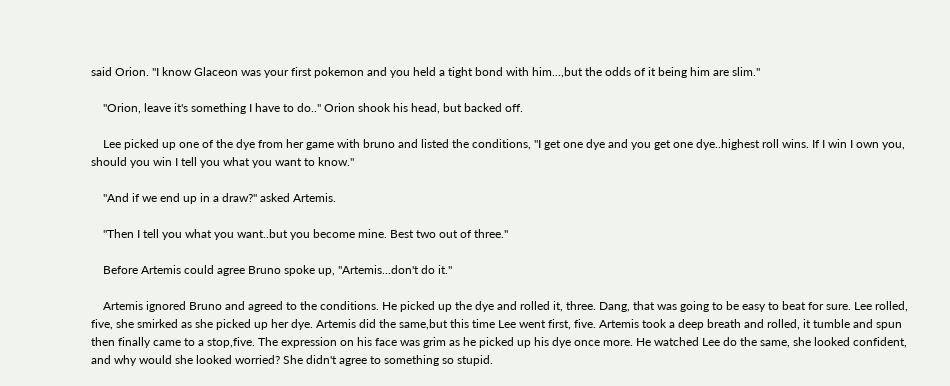said Orion. "I know Glaceon was your first pokemon and you held a tight bond with him...,but the odds of it being him are slim."

    "Orion, leave it's something I have to do.." Orion shook his head, but backed off.

    Lee picked up one of the dye from her game with bruno and listed the conditions, "I get one dye and you get one dye..highest roll wins. If I win I own you, should you win I tell you what you want to know."

    "And if we end up in a draw?" asked Artemis.

    "Then I tell you what you want..but you become mine. Best two out of three."

    Before Artemis could agree Bruno spoke up, "Artemis...don't do it."

    Artemis ignored Bruno and agreed to the conditions. He picked up the dye and rolled it, three. Dang, that was going to be easy to beat for sure. Lee rolled, five, she smirked as she picked up her dye. Artemis did the same,but this time Lee went first, five. Artemis took a deep breath and rolled, it tumble and spun then finally came to a stop,five. The expression on his face was grim as he picked up his dye once more. He watched Lee do the same, she looked confident, and why would she looked worried? She didn't agree to something so stupid.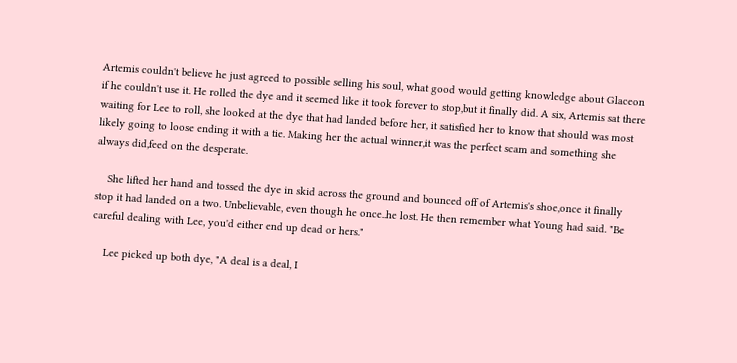Artemis couldn't believe he just agreed to possible selling his soul, what good would getting knowledge about Glaceon if he couldn't use it. He rolled the dye and it seemed like it took forever to stop,but it finally did. A six, Artemis sat there waiting for Lee to roll, she looked at the dye that had landed before her, it satisfied her to know that should was most likely going to loose ending it with a tie. Making her the actual winner,it was the perfect scam and something she always did,feed on the desperate.

    She lifted her hand and tossed the dye in skid across the ground and bounced off of Artemis's shoe,once it finally stop it had landed on a two. Unbelievable, even though he once..he lost. He then remember what Young had said. "Be careful dealing with Lee, you'd either end up dead or hers."

    Lee picked up both dye, "A deal is a deal, I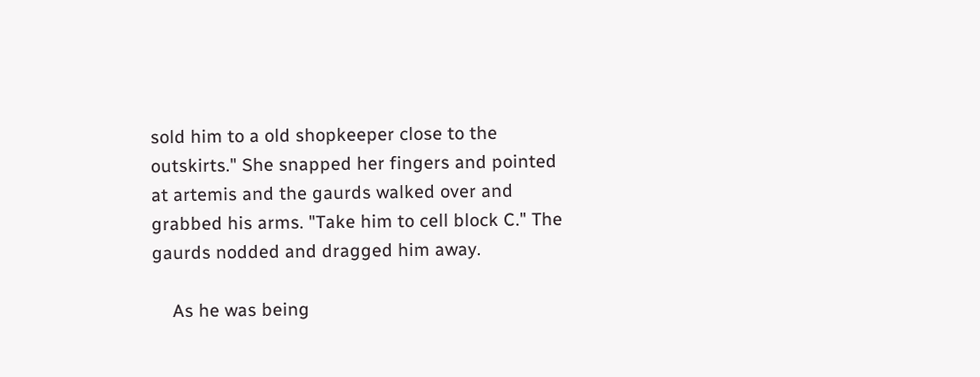sold him to a old shopkeeper close to the outskirts." She snapped her fingers and pointed at artemis and the gaurds walked over and grabbed his arms. "Take him to cell block C." The gaurds nodded and dragged him away.

    As he was being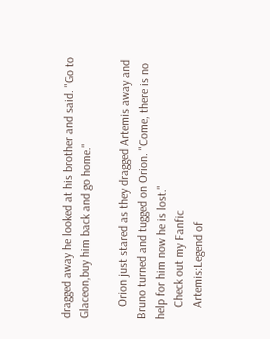dragged away he looked at his brother and said. "Go to Glaceon,buy him back and go home."

    Orion just stared as they dragged Artemis away and Bruno turned and tugged on Orion. "Come, there is no help for him now he is lost."
    Check out my Fanfic
    Artemis:Legend of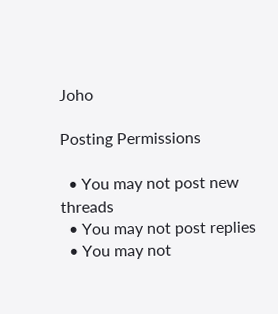Joho

Posting Permissions

  • You may not post new threads
  • You may not post replies
  • You may not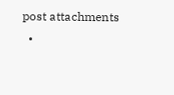post attachments
  •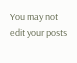You may not edit your posts